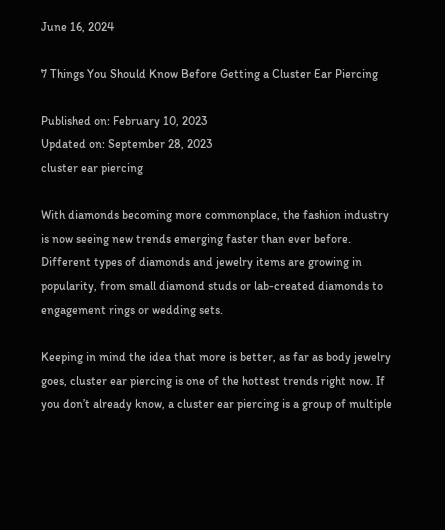June 16, 2024

7 Things You Should Know Before Getting a Cluster Ear Piercing

Published on: February 10, 2023
Updated on: September 28, 2023
cluster ear piercing

With diamonds becoming more commonplace, the fashion industry is now seeing new trends emerging faster than ever before. Different types of diamonds and jewelry items are growing in popularity, from small diamond studs or lab-created diamonds to engagement rings or wedding sets.

Keeping in mind the idea that more is better, as far as body jewelry goes, cluster ear piercing is one of the hottest trends right now. If you don’t already know, a cluster ear piercing is a group of multiple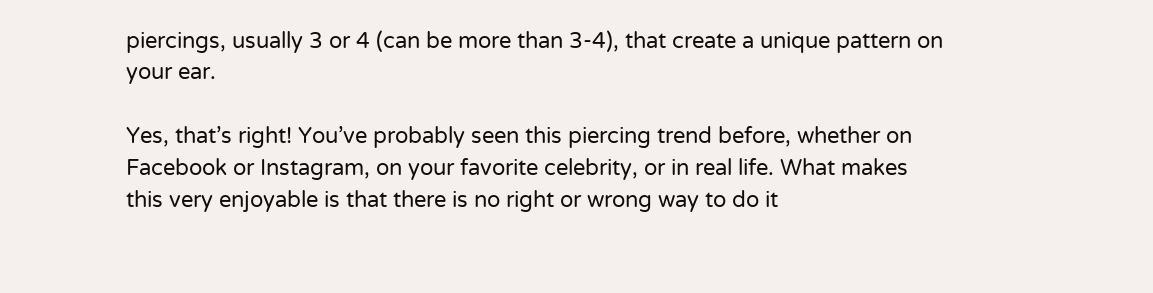piercings, usually 3 or 4 (can be more than 3-4), that create a unique pattern on your ear.

Yes, that’s right! You’ve probably seen this piercing trend before, whether on Facebook or Instagram, on your favorite celebrity, or in real life. What makes this very enjoyable is that there is no right or wrong way to do it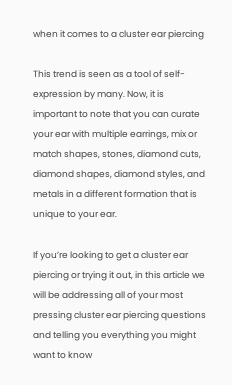when it comes to a cluster ear piercing

This trend is seen as a tool of self-expression by many. Now, it is important to note that you can curate your ear with multiple earrings, mix or match shapes, stones, diamond cuts, diamond shapes, diamond styles, and metals in a different formation that is unique to your ear.

If you’re looking to get a cluster ear piercing or trying it out, in this article we will be addressing all of your most pressing cluster ear piercing questions and telling you everything you might want to know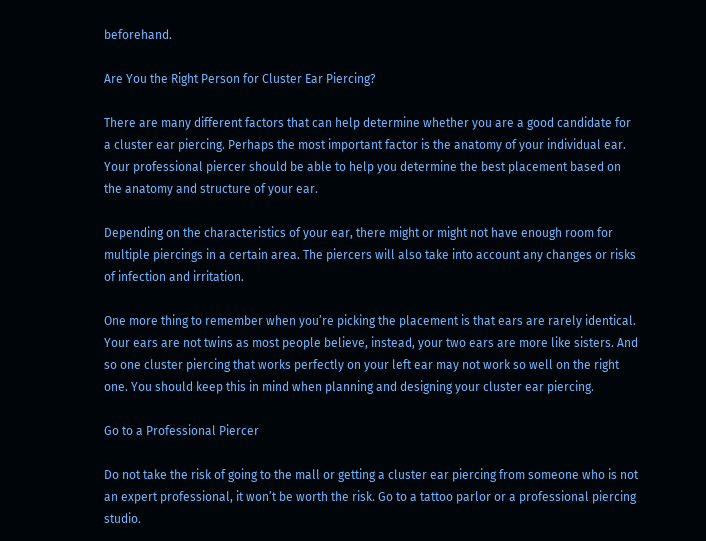beforehand.

Are You the Right Person for Cluster Ear Piercing?

There are many different factors that can help determine whether you are a good candidate for a cluster ear piercing. Perhaps the most important factor is the anatomy of your individual ear.  Your professional piercer should be able to help you determine the best placement based on the anatomy and structure of your ear.

Depending on the characteristics of your ear, there might or might not have enough room for multiple piercings in a certain area. The piercers will also take into account any changes or risks of infection and irritation.

One more thing to remember when you’re picking the placement is that ears are rarely identical. Your ears are not twins as most people believe, instead, your two ears are more like sisters. And so one cluster piercing that works perfectly on your left ear may not work so well on the right one. You should keep this in mind when planning and designing your cluster ear piercing.

Go to a Professional Piercer

Do not take the risk of going to the mall or getting a cluster ear piercing from someone who is not an expert professional, it won’t be worth the risk. Go to a tattoo parlor or a professional piercing studio.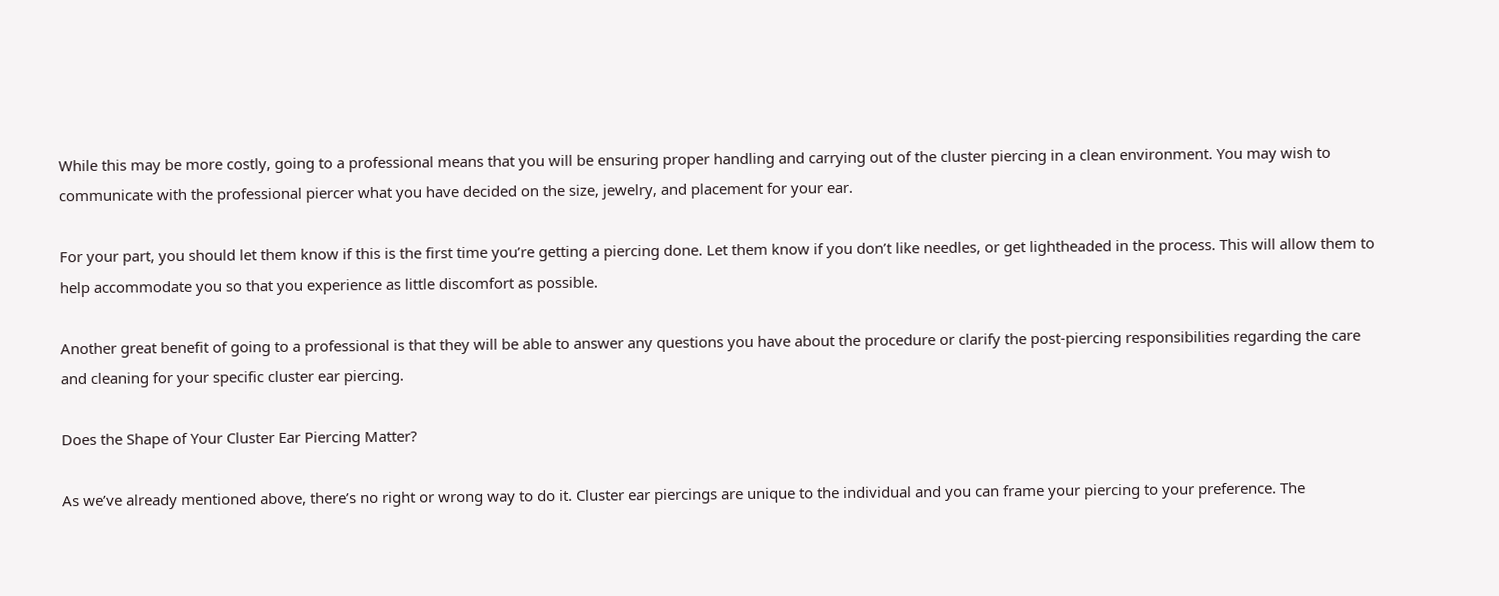While this may be more costly, going to a professional means that you will be ensuring proper handling and carrying out of the cluster piercing in a clean environment. You may wish to communicate with the professional piercer what you have decided on the size, jewelry, and placement for your ear.

For your part, you should let them know if this is the first time you’re getting a piercing done. Let them know if you don’t like needles, or get lightheaded in the process. This will allow them to help accommodate you so that you experience as little discomfort as possible.

Another great benefit of going to a professional is that they will be able to answer any questions you have about the procedure or clarify the post-piercing responsibilities regarding the care and cleaning for your specific cluster ear piercing.

Does the Shape of Your Cluster Ear Piercing Matter?

As we’ve already mentioned above, there’s no right or wrong way to do it. Cluster ear piercings are unique to the individual and you can frame your piercing to your preference. The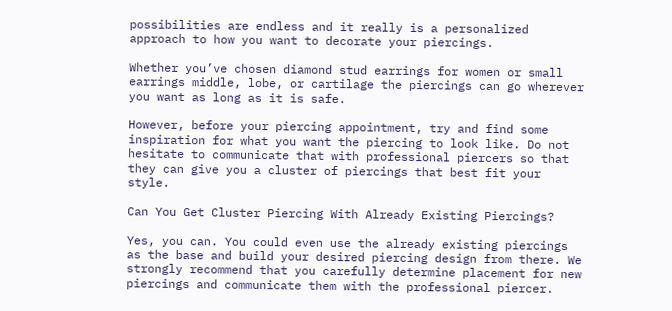possibilities are endless and it really is a personalized approach to how you want to decorate your piercings.

Whether you’ve chosen diamond stud earrings for women or small earrings middle, lobe, or cartilage the piercings can go wherever you want as long as it is safe.

However, before your piercing appointment, try and find some inspiration for what you want the piercing to look like. Do not hesitate to communicate that with professional piercers so that they can give you a cluster of piercings that best fit your style.

Can You Get Cluster Piercing With Already Existing Piercings?

Yes, you can. You could even use the already existing piercings as the base and build your desired piercing design from there. We strongly recommend that you carefully determine placement for new piercings and communicate them with the professional piercer.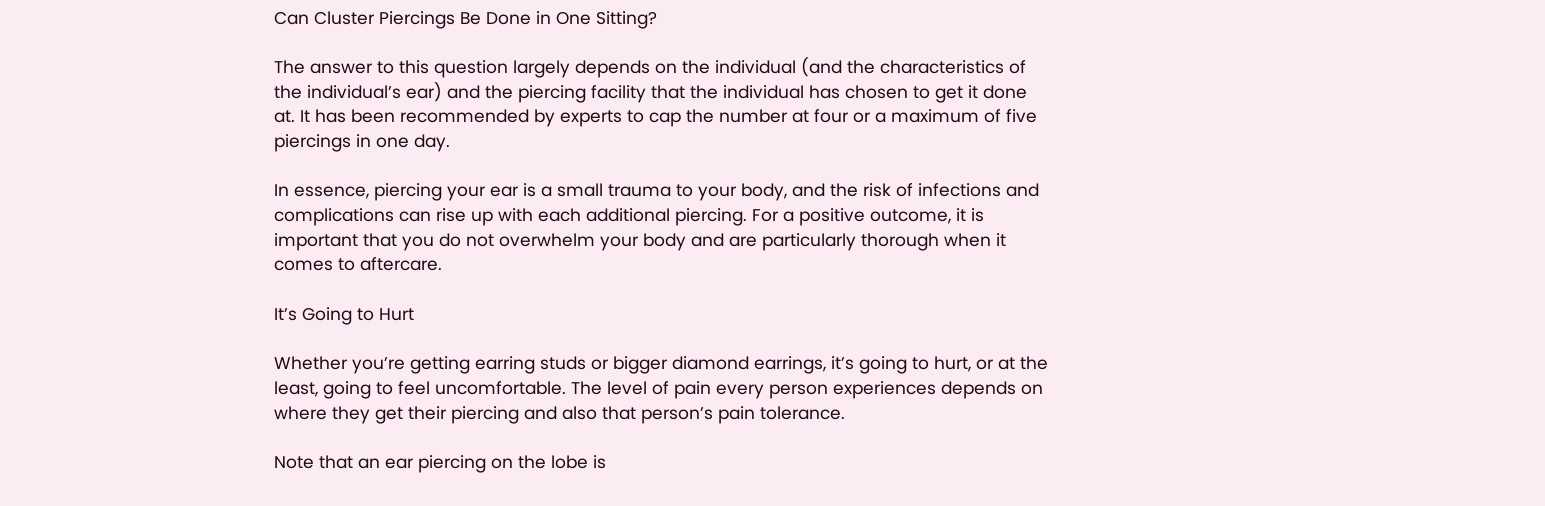Can Cluster Piercings Be Done in One Sitting?

The answer to this question largely depends on the individual (and the characteristics of the individual’s ear) and the piercing facility that the individual has chosen to get it done at. It has been recommended by experts to cap the number at four or a maximum of five piercings in one day.

In essence, piercing your ear is a small trauma to your body, and the risk of infections and complications can rise up with each additional piercing. For a positive outcome, it is important that you do not overwhelm your body and are particularly thorough when it comes to aftercare.

It’s Going to Hurt

Whether you’re getting earring studs or bigger diamond earrings, it’s going to hurt, or at the least, going to feel uncomfortable. The level of pain every person experiences depends on where they get their piercing and also that person’s pain tolerance.

Note that an ear piercing on the lobe is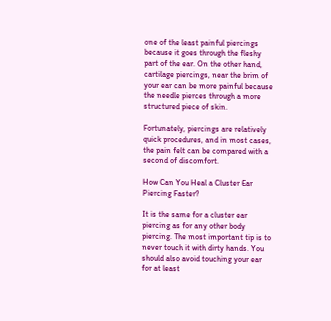one of the least painful piercings because it goes through the fleshy part of the ear. On the other hand, cartilage piercings, near the brim of your ear can be more painful because the needle pierces through a more structured piece of skin.

Fortunately, piercings are relatively quick procedures, and in most cases, the pain felt can be compared with a second of discomfort.

How Can You Heal a Cluster Ear Piercing Faster?

It is the same for a cluster ear piercing as for any other body piercing. The most important tip is to never touch it with dirty hands. You should also avoid touching your ear for at least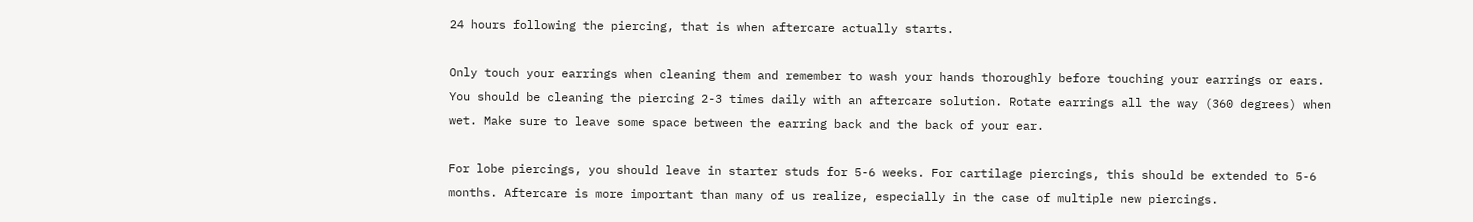24 hours following the piercing, that is when aftercare actually starts.

Only touch your earrings when cleaning them and remember to wash your hands thoroughly before touching your earrings or ears. You should be cleaning the piercing 2-3 times daily with an aftercare solution. Rotate earrings all the way (360 degrees) when wet. Make sure to leave some space between the earring back and the back of your ear.

For lobe piercings, you should leave in starter studs for 5-6 weeks. For cartilage piercings, this should be extended to 5-6 months. Aftercare is more important than many of us realize, especially in the case of multiple new piercings.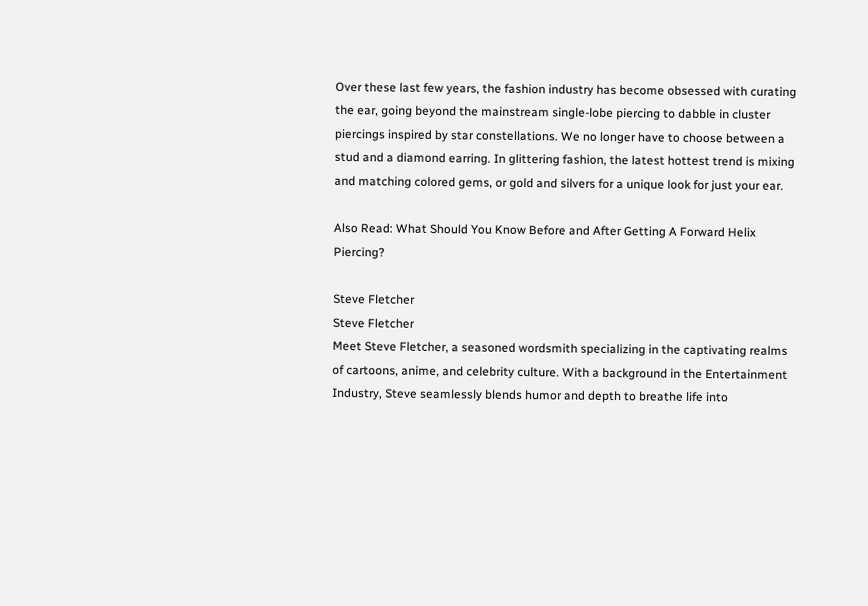Over these last few years, the fashion industry has become obsessed with curating the ear, going beyond the mainstream single-lobe piercing to dabble in cluster piercings inspired by star constellations. We no longer have to choose between a stud and a diamond earring. In glittering fashion, the latest hottest trend is mixing and matching colored gems, or gold and silvers for a unique look for just your ear.

Also Read: What Should You Know Before and After Getting A Forward Helix Piercing?

Steve Fletcher
Steve Fletcher
Meet Steve Fletcher, a seasoned wordsmith specializing in the captivating realms of cartoons, anime, and celebrity culture. With a background in the Entertainment Industry, Steve seamlessly blends humor and depth to breathe life into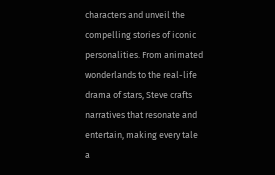characters and unveil the compelling stories of iconic personalities. From animated wonderlands to the real-life drama of stars, Steve crafts narratives that resonate and entertain, making every tale a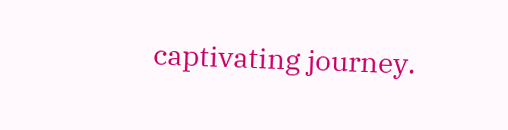captivating journey.